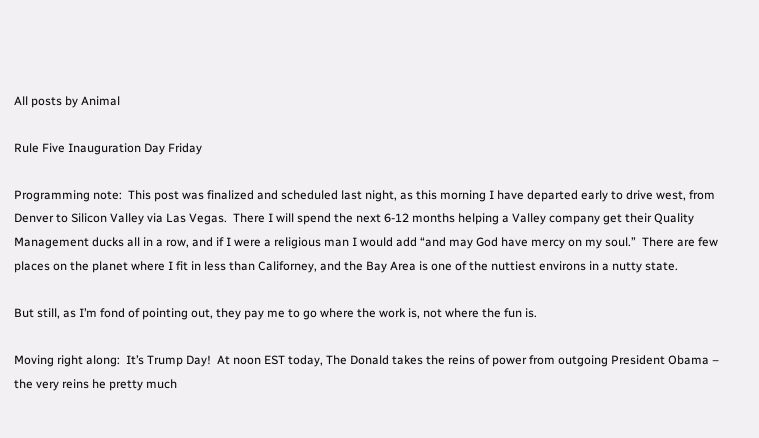All posts by Animal

Rule Five Inauguration Day Friday

Programming note:  This post was finalized and scheduled last night, as this morning I have departed early to drive west, from Denver to Silicon Valley via Las Vegas.  There I will spend the next 6-12 months helping a Valley company get their Quality Management ducks all in a row, and if I were a religious man I would add “and may God have mercy on my soul.”  There are few places on the planet where I fit in less than Californey, and the Bay Area is one of the nuttiest environs in a nutty state.

But still, as I’m fond of pointing out, they pay me to go where the work is, not where the fun is.

Moving right along:  It’s Trump Day!  At noon EST today, The Donald takes the reins of power from outgoing President Obama – the very reins he pretty much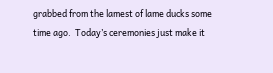grabbed from the lamest of lame ducks some time ago.  Today’s ceremonies just make it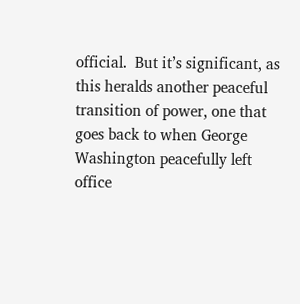official.  But it’s significant, as this heralds another peaceful transition of power, one that goes back to when George Washington peacefully left office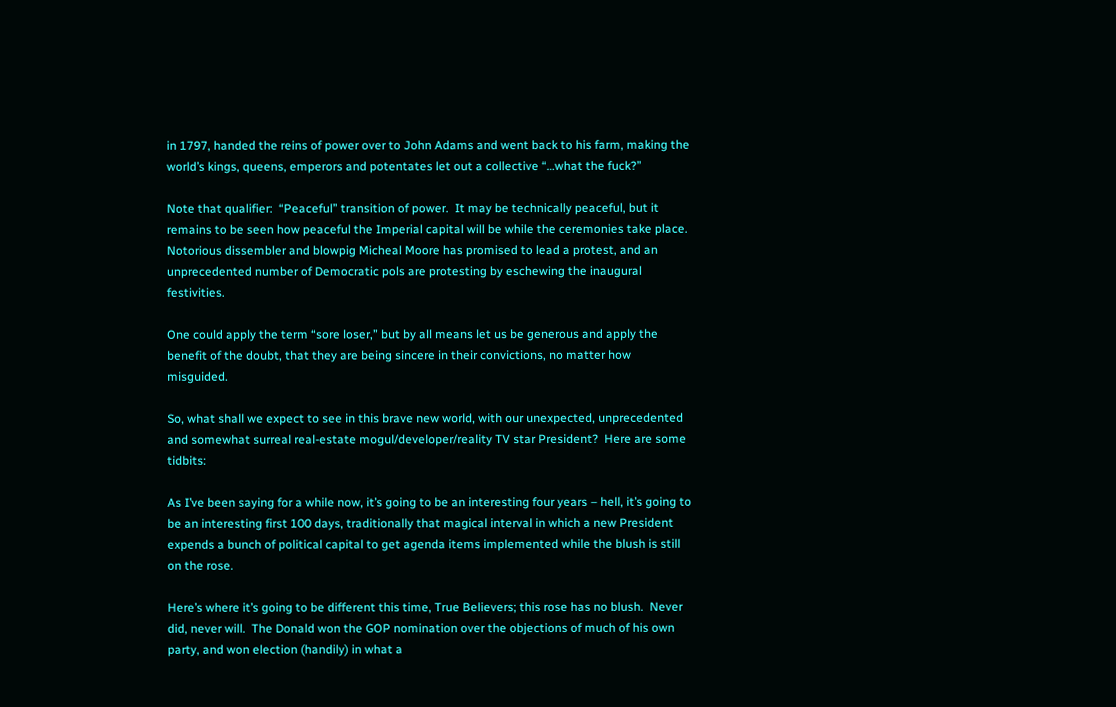in 1797, handed the reins of power over to John Adams and went back to his farm, making the world’s kings, queens, emperors and potentates let out a collective “…what the fuck?”

Note that qualifier:  “Peaceful” transition of power.  It may be technically peaceful, but it remains to be seen how peaceful the Imperial capital will be while the ceremonies take place.  Notorious dissembler and blowpig Micheal Moore has promised to lead a protest, and an unprecedented number of Democratic pols are protesting by eschewing the inaugural festivities.

One could apply the term “sore loser,” but by all means let us be generous and apply the benefit of the doubt, that they are being sincere in their convictions, no matter how misguided.

So, what shall we expect to see in this brave new world, with our unexpected, unprecedented and somewhat surreal real-estate mogul/developer/reality TV star President?  Here are some tidbits:

As I’ve been saying for a while now, it’s going to be an interesting four years – hell, it’s going to be an interesting first 100 days, traditionally that magical interval in which a new President expends a bunch of political capital to get agenda items implemented while the blush is still on the rose.

Here’s where it’s going to be different this time, True Believers; this rose has no blush.  Never did, never will.  The Donald won the GOP nomination over the objections of much of his own party, and won election (handily) in what a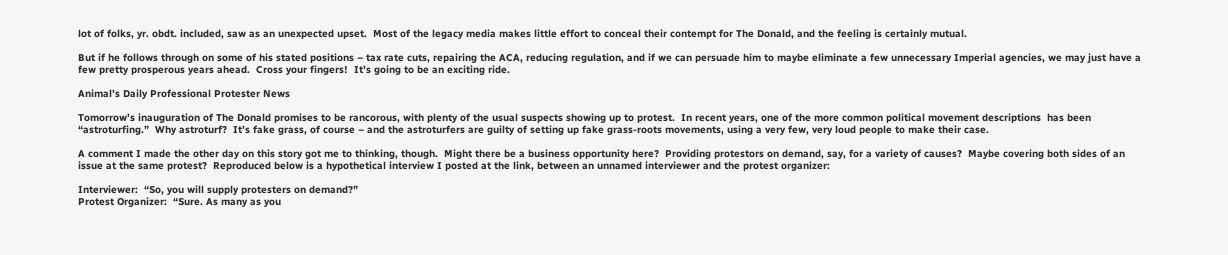lot of folks, yr. obdt. included, saw as an unexpected upset.  Most of the legacy media makes little effort to conceal their contempt for The Donald, and the feeling is certainly mutual.

But if he follows through on some of his stated positions – tax rate cuts, repairing the ACA, reducing regulation, and if we can persuade him to maybe eliminate a few unnecessary Imperial agencies, we may just have a few pretty prosperous years ahead.  Cross your fingers!  It’s going to be an exciting ride.

Animal’s Daily Professional Protester News

Tomorrow’s inauguration of The Donald promises to be rancorous, with plenty of the usual suspects showing up to protest.  In recent years, one of the more common political movement descriptions  has been “astroturfing.”  Why astroturf?  It’s fake grass, of course – and the astroturfers are guilty of setting up fake grass-roots movements, using a very few, very loud people to make their case.

A comment I made the other day on this story got me to thinking, though.  Might there be a business opportunity here?  Providing protestors on demand, say, for a variety of causes?  Maybe covering both sides of an issue at the same protest?  Reproduced below is a hypothetical interview I posted at the link, between an unnamed interviewer and the protest organizer:

Interviewer:  “So, you will supply protesters on demand?”
Protest Organizer:  “Sure. As many as you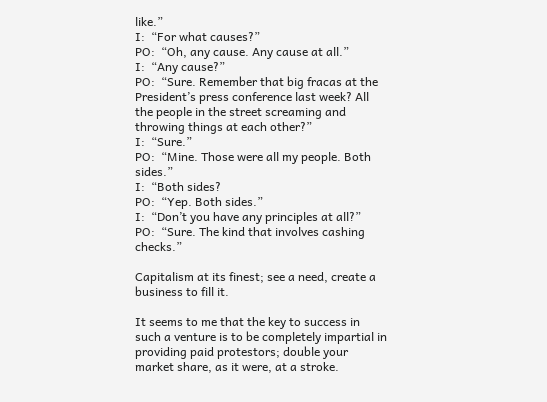like.”
I:  “For what causes?”
PO:  “Oh, any cause. Any cause at all.”
I:  “Any cause?”
PO:  “Sure. Remember that big fracas at the President’s press conference last week? All the people in the street screaming and throwing things at each other?”
I:  “Sure.”
PO:  “Mine. Those were all my people. Both sides.”
I:  “Both sides?
PO:  “Yep. Both sides.”
I:  “Don’t you have any principles at all?”
PO:  “Sure. The kind that involves cashing checks.”

Capitalism at its finest; see a need, create a business to fill it.

It seems to me that the key to success in such a venture is to be completely impartial in providing paid protestors; double your market share, as it were, at a stroke.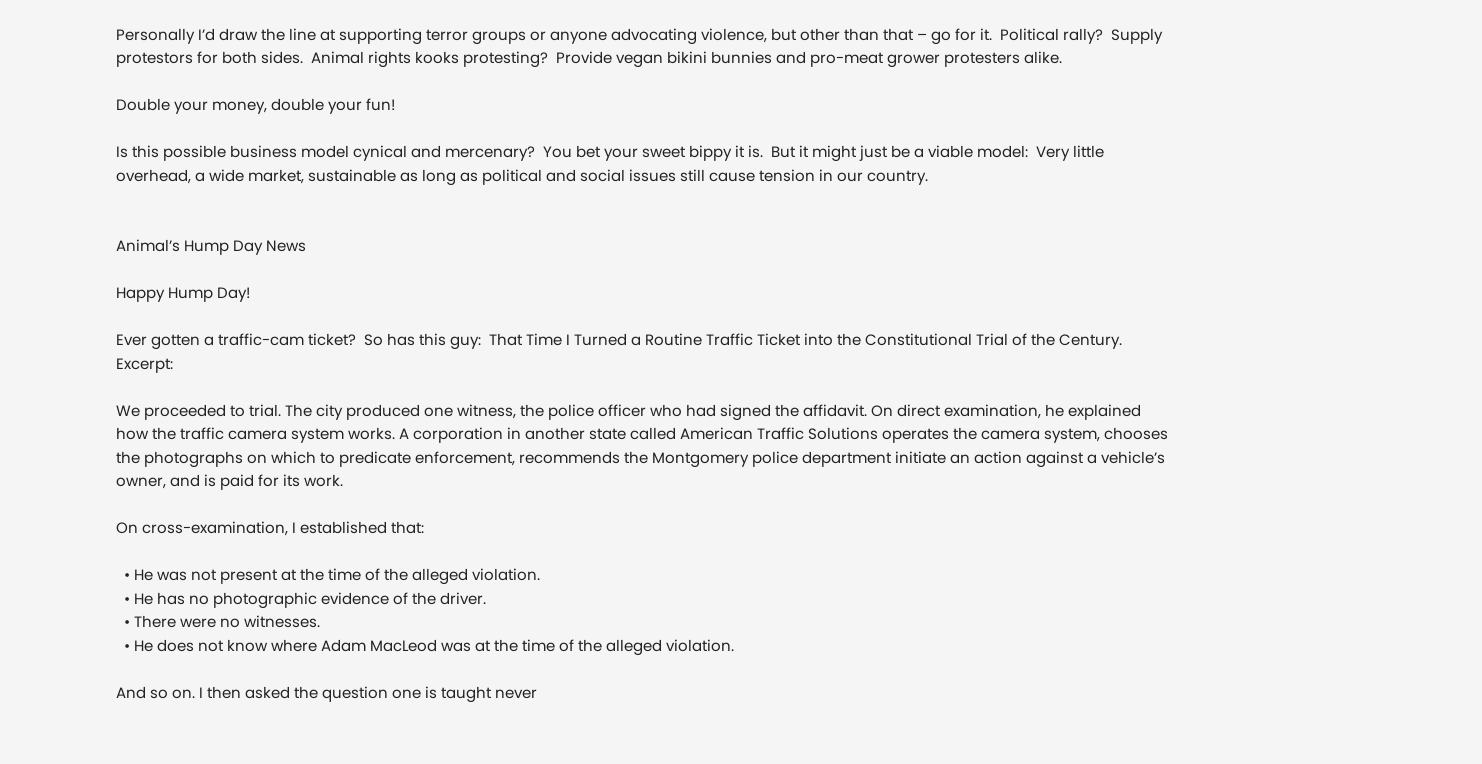Personally I’d draw the line at supporting terror groups or anyone advocating violence, but other than that – go for it.  Political rally?  Supply protestors for both sides.  Animal rights kooks protesting?  Provide vegan bikini bunnies and pro-meat grower protesters alike.

Double your money, double your fun!

Is this possible business model cynical and mercenary?  You bet your sweet bippy it is.  But it might just be a viable model:  Very little overhead, a wide market, sustainable as long as political and social issues still cause tension in our country.


Animal’s Hump Day News

Happy Hump Day!

Ever gotten a traffic-cam ticket?  So has this guy:  That Time I Turned a Routine Traffic Ticket into the Constitutional Trial of the Century.  Excerpt:

We proceeded to trial. The city produced one witness, the police officer who had signed the affidavit. On direct examination, he explained how the traffic camera system works. A corporation in another state called American Traffic Solutions operates the camera system, chooses the photographs on which to predicate enforcement, recommends the Montgomery police department initiate an action against a vehicle’s owner, and is paid for its work.

On cross-examination, I established that:

  • He was not present at the time of the alleged violation.
  • He has no photographic evidence of the driver.
  • There were no witnesses.
  • He does not know where Adam MacLeod was at the time of the alleged violation.

And so on. I then asked the question one is taught never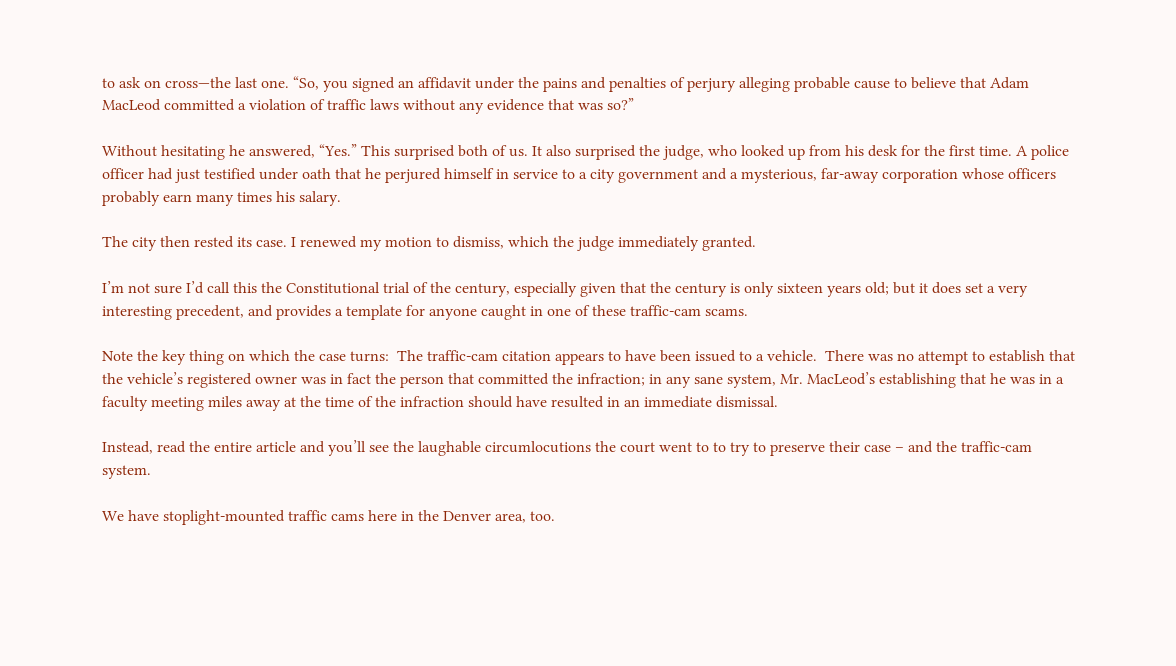to ask on cross—the last one. “So, you signed an affidavit under the pains and penalties of perjury alleging probable cause to believe that Adam MacLeod committed a violation of traffic laws without any evidence that was so?”

Without hesitating he answered, “Yes.” This surprised both of us. It also surprised the judge, who looked up from his desk for the first time. A police officer had just testified under oath that he perjured himself in service to a city government and a mysterious, far-away corporation whose officers probably earn many times his salary.

The city then rested its case. I renewed my motion to dismiss, which the judge immediately granted.

I’m not sure I’d call this the Constitutional trial of the century, especially given that the century is only sixteen years old; but it does set a very interesting precedent, and provides a template for anyone caught in one of these traffic-cam scams.

Note the key thing on which the case turns:  The traffic-cam citation appears to have been issued to a vehicle.  There was no attempt to establish that the vehicle’s registered owner was in fact the person that committed the infraction; in any sane system, Mr. MacLeod’s establishing that he was in a faculty meeting miles away at the time of the infraction should have resulted in an immediate dismissal.

Instead, read the entire article and you’ll see the laughable circumlocutions the court went to to try to preserve their case – and the traffic-cam system.

We have stoplight-mounted traffic cams here in the Denver area, too.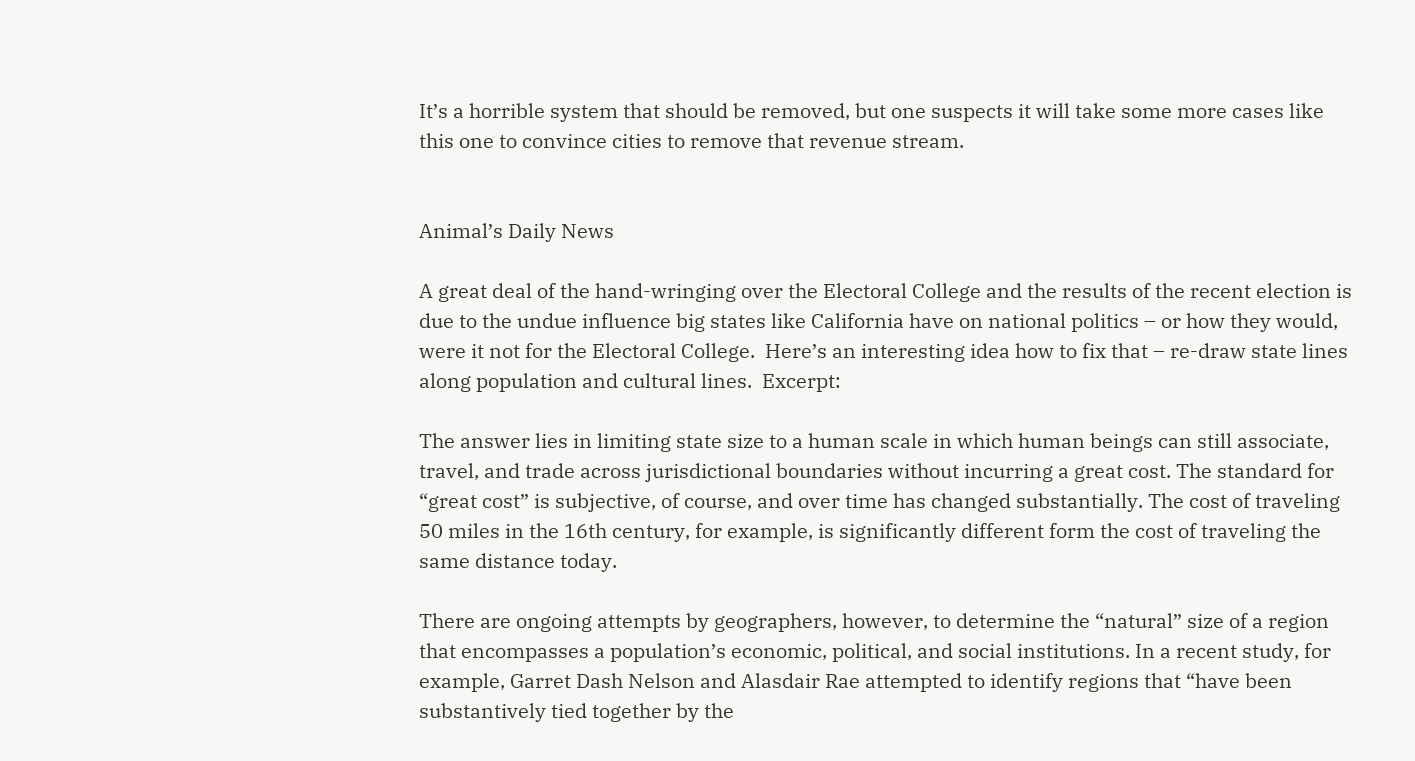It’s a horrible system that should be removed, but one suspects it will take some more cases like this one to convince cities to remove that revenue stream.


Animal’s Daily News

A great deal of the hand-wringing over the Electoral College and the results of the recent election is due to the undue influence big states like California have on national politics – or how they would, were it not for the Electoral College.  Here’s an interesting idea how to fix that – re-draw state lines along population and cultural lines.  Excerpt:

The answer lies in limiting state size to a human scale in which human beings can still associate, travel, and trade across jurisdictional boundaries without incurring a great cost. The standard for “great cost” is subjective, of course, and over time has changed substantially. The cost of traveling 50 miles in the 16th century, for example, is significantly different form the cost of traveling the same distance today.

There are ongoing attempts by geographers, however, to determine the “natural” size of a region that encompasses a population’s economic, political, and social institutions. In a recent study, for example, Garret Dash Nelson and Alasdair Rae attempted to identify regions that “have been substantively tied together by the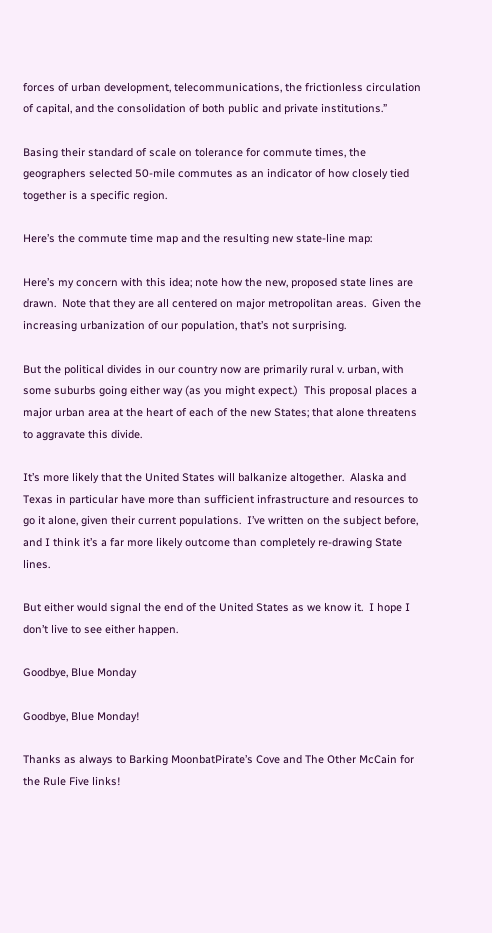forces of urban development, telecommunications, the frictionless circulation of capital, and the consolidation of both public and private institutions.”

Basing their standard of scale on tolerance for commute times, the geographers selected 50-mile commutes as an indicator of how closely tied together is a specific region.

Here’s the commute time map and the resulting new state-line map:

Here’s my concern with this idea; note how the new, proposed state lines are drawn.  Note that they are all centered on major metropolitan areas.  Given the increasing urbanization of our population, that’s not surprising.

But the political divides in our country now are primarily rural v. urban, with some suburbs going either way (as you might expect.)  This proposal places a major urban area at the heart of each of the new States; that alone threatens to aggravate this divide.

It’s more likely that the United States will balkanize altogether.  Alaska and Texas in particular have more than sufficient infrastructure and resources to go it alone, given their current populations.  I’ve written on the subject before, and I think it’s a far more likely outcome than completely re-drawing State lines.

But either would signal the end of the United States as we know it.  I hope I don’t live to see either happen.

Goodbye, Blue Monday

Goodbye, Blue Monday!

Thanks as always to Barking MoonbatPirate’s Cove and The Other McCain for the Rule Five links!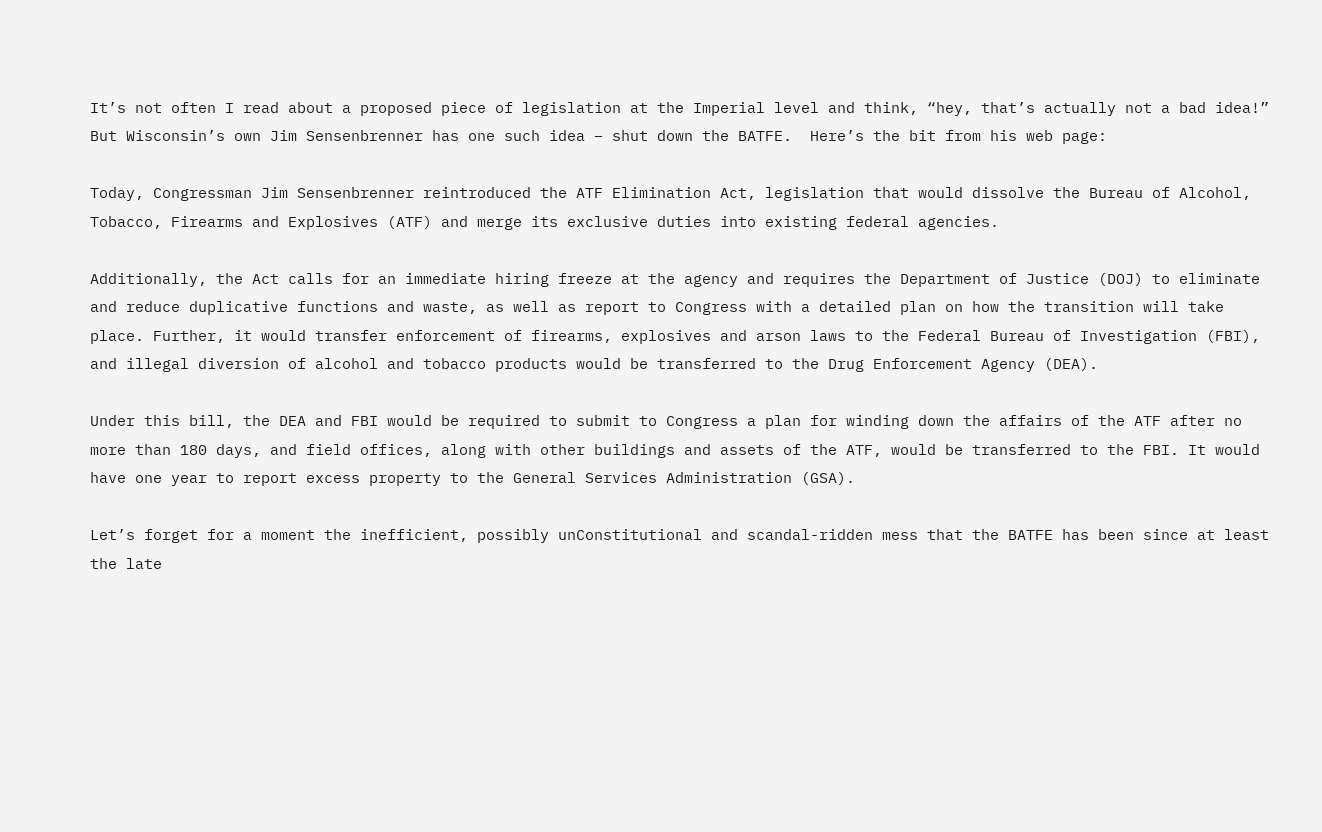It’s not often I read about a proposed piece of legislation at the Imperial level and think, “hey, that’s actually not a bad idea!”  But Wisconsin’s own Jim Sensenbrenner has one such idea – shut down the BATFE.  Here’s the bit from his web page:

Today, Congressman Jim Sensenbrenner reintroduced the ATF Elimination Act, legislation that would dissolve the Bureau of Alcohol, Tobacco, Firearms and Explosives (ATF) and merge its exclusive duties into existing federal agencies.

Additionally, the Act calls for an immediate hiring freeze at the agency and requires the Department of Justice (DOJ) to eliminate and reduce duplicative functions and waste, as well as report to Congress with a detailed plan on how the transition will take place. Further, it would transfer enforcement of firearms, explosives and arson laws to the Federal Bureau of Investigation (FBI), and illegal diversion of alcohol and tobacco products would be transferred to the Drug Enforcement Agency (DEA).

Under this bill, the DEA and FBI would be required to submit to Congress a plan for winding down the affairs of the ATF after no more than 180 days, and field offices, along with other buildings and assets of the ATF, would be transferred to the FBI. It would have one year to report excess property to the General Services Administration (GSA).

Let’s forget for a moment the inefficient, possibly unConstitutional and scandal-ridden mess that the BATFE has been since at least the late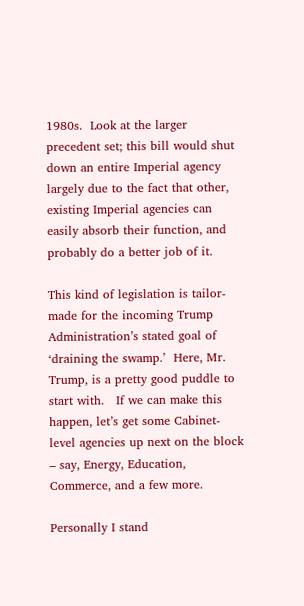1980s.  Look at the larger precedent set; this bill would shut down an entire Imperial agency largely due to the fact that other, existing Imperial agencies can easily absorb their function, and probably do a better job of it.

This kind of legislation is tailor-made for the incoming Trump Administration’s stated goal of ‘draining the swamp.’  Here, Mr. Trump, is a pretty good puddle to start with.   If we can make this happen, let’s get some Cabinet-level agencies up next on the block – say, Energy, Education, Commerce, and a few more.

Personally I stand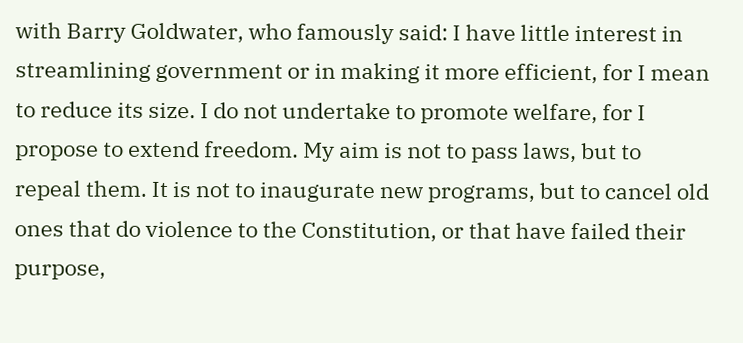with Barry Goldwater, who famously said: I have little interest in streamlining government or in making it more efficient, for I mean to reduce its size. I do not undertake to promote welfare, for I propose to extend freedom. My aim is not to pass laws, but to repeal them. It is not to inaugurate new programs, but to cancel old ones that do violence to the Constitution, or that have failed their purpose,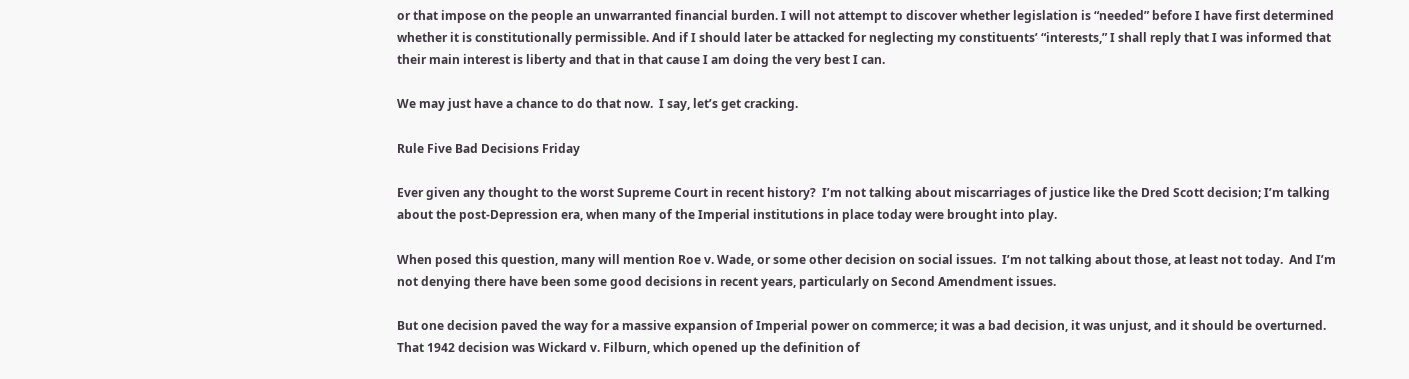or that impose on the people an unwarranted financial burden. I will not attempt to discover whether legislation is “needed” before I have first determined whether it is constitutionally permissible. And if I should later be attacked for neglecting my constituents’ “interests,” I shall reply that I was informed that their main interest is liberty and that in that cause I am doing the very best I can.

We may just have a chance to do that now.  I say, let’s get cracking.

Rule Five Bad Decisions Friday

Ever given any thought to the worst Supreme Court in recent history?  I’m not talking about miscarriages of justice like the Dred Scott decision; I’m talking about the post-Depression era, when many of the Imperial institutions in place today were brought into play.

When posed this question, many will mention Roe v. Wade, or some other decision on social issues.  I’m not talking about those, at least not today.  And I’m not denying there have been some good decisions in recent years, particularly on Second Amendment issues.

But one decision paved the way for a massive expansion of Imperial power on commerce; it was a bad decision, it was unjust, and it should be overturned.  That 1942 decision was Wickard v. Filburn, which opened up the definition of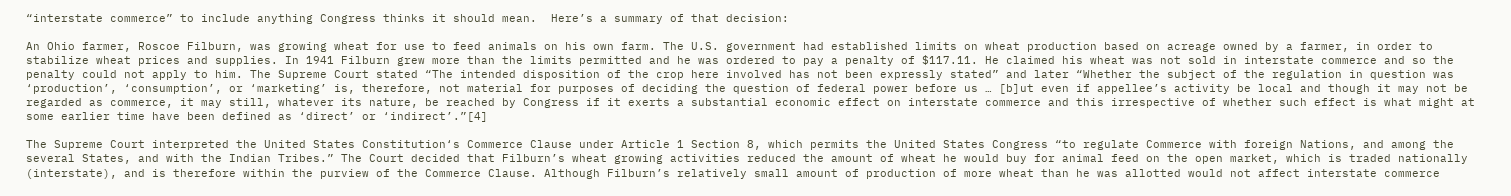“interstate commerce” to include anything Congress thinks it should mean.  Here’s a summary of that decision:

An Ohio farmer, Roscoe Filburn, was growing wheat for use to feed animals on his own farm. The U.S. government had established limits on wheat production based on acreage owned by a farmer, in order to stabilize wheat prices and supplies. In 1941 Filburn grew more than the limits permitted and he was ordered to pay a penalty of $117.11. He claimed his wheat was not sold in interstate commerce and so the penalty could not apply to him. The Supreme Court stated “The intended disposition of the crop here involved has not been expressly stated” and later “Whether the subject of the regulation in question was ‘production’, ‘consumption’, or ‘marketing’ is, therefore, not material for purposes of deciding the question of federal power before us … [b]ut even if appellee’s activity be local and though it may not be regarded as commerce, it may still, whatever its nature, be reached by Congress if it exerts a substantial economic effect on interstate commerce and this irrespective of whether such effect is what might at some earlier time have been defined as ‘direct’ or ‘indirect’.”[4]

The Supreme Court interpreted the United States Constitution‘s Commerce Clause under Article 1 Section 8, which permits the United States Congress “to regulate Commerce with foreign Nations, and among the several States, and with the Indian Tribes.” The Court decided that Filburn’s wheat growing activities reduced the amount of wheat he would buy for animal feed on the open market, which is traded nationally (interstate), and is therefore within the purview of the Commerce Clause. Although Filburn’s relatively small amount of production of more wheat than he was allotted would not affect interstate commerce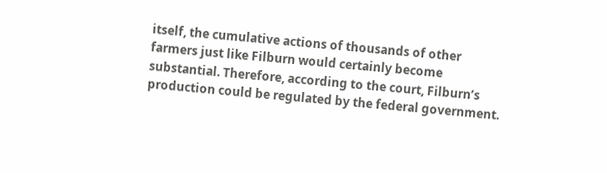itself, the cumulative actions of thousands of other farmers just like Filburn would certainly become substantial. Therefore, according to the court, Filburn’s production could be regulated by the federal government.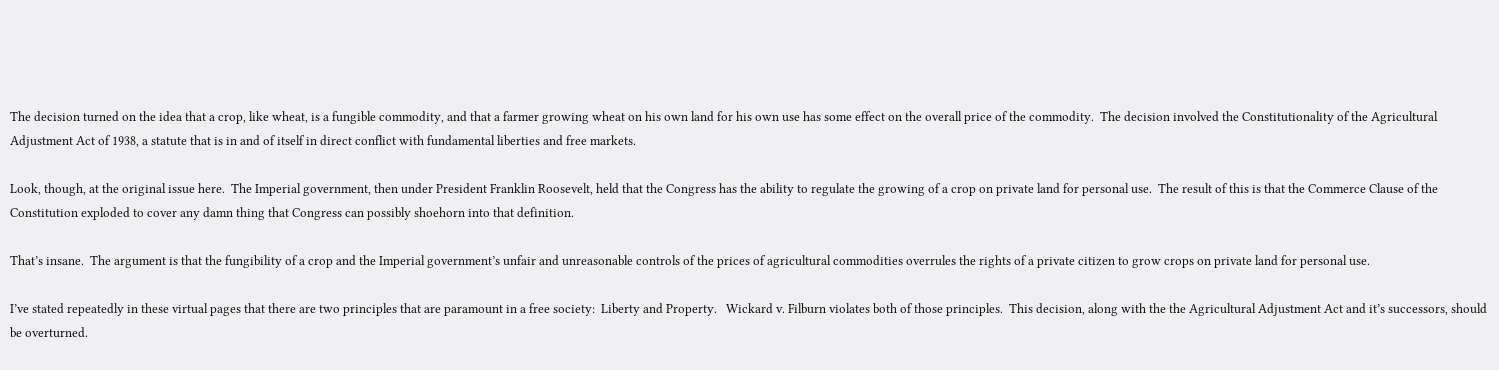The decision turned on the idea that a crop, like wheat, is a fungible commodity, and that a farmer growing wheat on his own land for his own use has some effect on the overall price of the commodity.  The decision involved the Constitutionality of the Agricultural Adjustment Act of 1938, a statute that is in and of itself in direct conflict with fundamental liberties and free markets.

Look, though, at the original issue here.  The Imperial government, then under President Franklin Roosevelt, held that the Congress has the ability to regulate the growing of a crop on private land for personal use.  The result of this is that the Commerce Clause of the Constitution exploded to cover any damn thing that Congress can possibly shoehorn into that definition.

That’s insane.  The argument is that the fungibility of a crop and the Imperial government’s unfair and unreasonable controls of the prices of agricultural commodities overrules the rights of a private citizen to grow crops on private land for personal use.

I’ve stated repeatedly in these virtual pages that there are two principles that are paramount in a free society:  Liberty and Property.   Wickard v. Filburn violates both of those principles.  This decision, along with the the Agricultural Adjustment Act and it’s successors, should be overturned.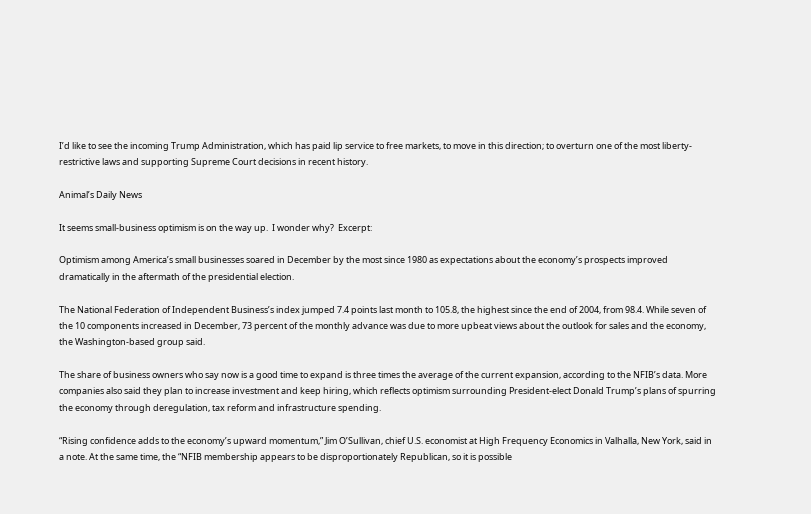I’d like to see the incoming Trump Administration, which has paid lip service to free markets, to move in this direction; to overturn one of the most liberty-restrictive laws and supporting Supreme Court decisions in recent history.

Animal’s Daily News

It seems small-business optimism is on the way up.  I wonder why?  Excerpt:

Optimism among America’s small businesses soared in December by the most since 1980 as expectations about the economy’s prospects improved dramatically in the aftermath of the presidential election.

The National Federation of Independent Business’s index jumped 7.4 points last month to 105.8, the highest since the end of 2004, from 98.4. While seven of the 10 components increased in December, 73 percent of the monthly advance was due to more upbeat views about the outlook for sales and the economy, the Washington-based group said.

The share of business owners who say now is a good time to expand is three times the average of the current expansion, according to the NFIB’s data. More companies also said they plan to increase investment and keep hiring, which reflects optimism surrounding President-elect Donald Trump’s plans of spurring the economy through deregulation, tax reform and infrastructure spending.

“Rising confidence adds to the economy’s upward momentum,” Jim O’Sullivan, chief U.S. economist at High Frequency Economics in Valhalla, New York, said in a note. At the same time, the “NFIB membership appears to be disproportionately Republican, so it is possible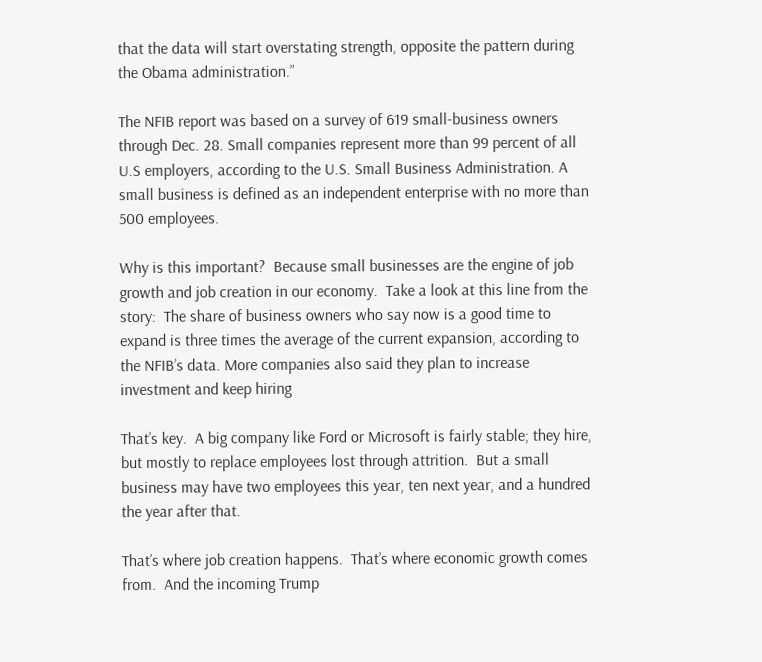that the data will start overstating strength, opposite the pattern during the Obama administration.”

The NFIB report was based on a survey of 619 small-business owners through Dec. 28. Small companies represent more than 99 percent of all U.S employers, according to the U.S. Small Business Administration. A small business is defined as an independent enterprise with no more than 500 employees.

Why is this important?  Because small businesses are the engine of job growth and job creation in our economy.  Take a look at this line from the story:  The share of business owners who say now is a good time to expand is three times the average of the current expansion, according to the NFIB’s data. More companies also said they plan to increase investment and keep hiring

That’s key.  A big company like Ford or Microsoft is fairly stable; they hire, but mostly to replace employees lost through attrition.  But a small business may have two employees this year, ten next year, and a hundred the year after that.

That’s where job creation happens.  That’s where economic growth comes from.  And the incoming Trump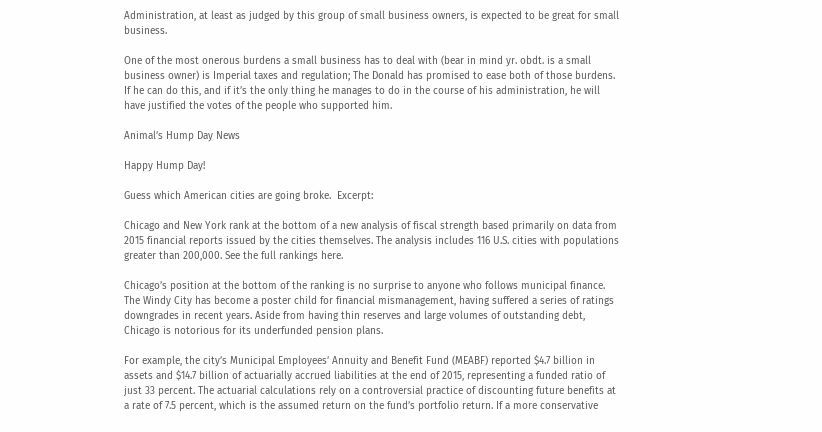Administration, at least as judged by this group of small business owners, is expected to be great for small business.

One of the most onerous burdens a small business has to deal with (bear in mind yr. obdt. is a small business owner) is Imperial taxes and regulation; The Donald has promised to ease both of those burdens.  If he can do this, and if it’s the only thing he manages to do in the course of his administration, he will have justified the votes of the people who supported him.

Animal’s Hump Day News

Happy Hump Day!

Guess which American cities are going broke.  Excerpt:

Chicago and New York rank at the bottom of a new analysis of fiscal strength based primarily on data from 2015 financial reports issued by the cities themselves. The analysis includes 116 U.S. cities with populations greater than 200,000. See the full rankings here.

Chicago’s position at the bottom of the ranking is no surprise to anyone who follows municipal finance. The Windy City has become a poster child for financial mismanagement, having suffered a series of ratings downgrades in recent years. Aside from having thin reserves and large volumes of outstanding debt, Chicago is notorious for its underfunded pension plans.

For example, the city’s Municipal Employees’ Annuity and Benefit Fund (MEABF) reported $4.7 billion in assets and $14.7 billion of actuarially accrued liabilities at the end of 2015, representing a funded ratio of just 33 percent. The actuarial calculations rely on a controversial practice of discounting future benefits at a rate of 7.5 percent, which is the assumed return on the fund’s portfolio return. If a more conservative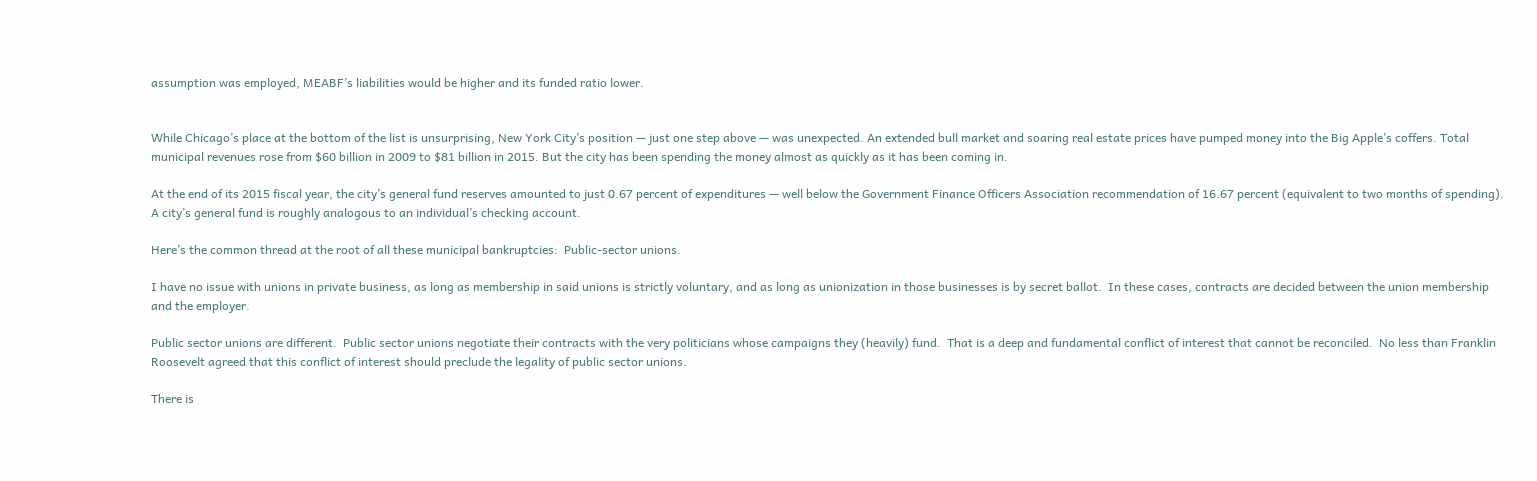assumption was employed, MEABF’s liabilities would be higher and its funded ratio lower.


While Chicago’s place at the bottom of the list is unsurprising, New York City’s position — just one step above — was unexpected. An extended bull market and soaring real estate prices have pumped money into the Big Apple’s coffers. Total municipal revenues rose from $60 billion in 2009 to $81 billion in 2015. But the city has been spending the money almost as quickly as it has been coming in.

At the end of its 2015 fiscal year, the city’s general fund reserves amounted to just 0.67 percent of expenditures — well below the Government Finance Officers Association recommendation of 16.67 percent (equivalent to two months of spending). A city’s general fund is roughly analogous to an individual’s checking account.

Here’s the common thread at the root of all these municipal bankruptcies:  Public-sector unions.

I have no issue with unions in private business, as long as membership in said unions is strictly voluntary, and as long as unionization in those businesses is by secret ballot.  In these cases, contracts are decided between the union membership and the employer.

Public sector unions are different.  Public sector unions negotiate their contracts with the very politicians whose campaigns they (heavily) fund.  That is a deep and fundamental conflict of interest that cannot be reconciled.  No less than Franklin Roosevelt agreed that this conflict of interest should preclude the legality of public sector unions.

There is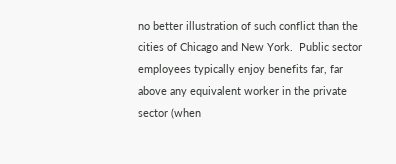no better illustration of such conflict than the cities of Chicago and New York.  Public sector employees typically enjoy benefits far, far above any equivalent worker in the private sector (when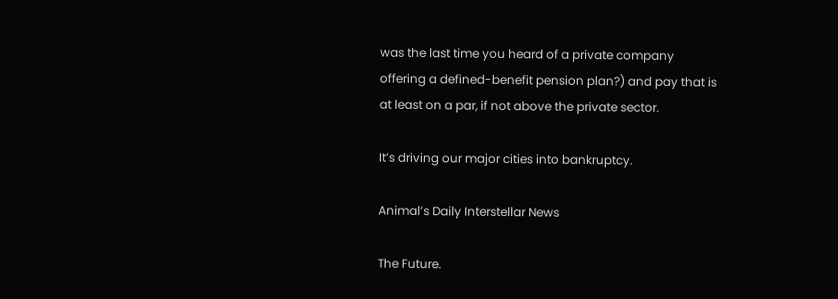was the last time you heard of a private company offering a defined-benefit pension plan?) and pay that is at least on a par, if not above the private sector.

It’s driving our major cities into bankruptcy.

Animal’s Daily Interstellar News

The Future.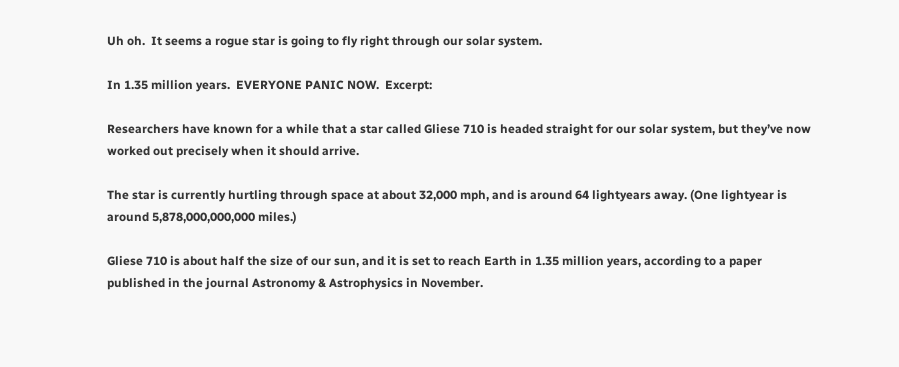Uh oh.  It seems a rogue star is going to fly right through our solar system.

In 1.35 million years.  EVERYONE PANIC NOW.  Excerpt:

Researchers have known for a while that a star called Gliese 710 is headed straight for our solar system, but they’ve now worked out precisely when it should arrive.

The star is currently hurtling through space at about 32,000 mph, and is around 64 lightyears away. (One lightyear is around 5,878,000,000,000 miles.)

Gliese 710 is about half the size of our sun, and it is set to reach Earth in 1.35 million years, according to a paper published in the journal Astronomy & Astrophysics in November.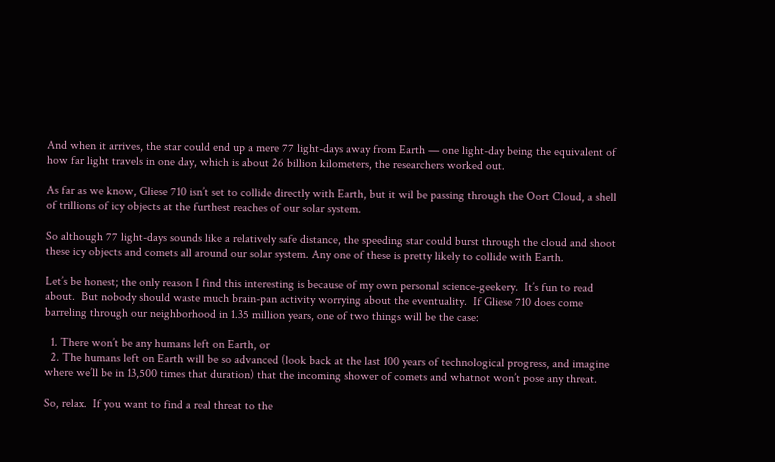And when it arrives, the star could end up a mere 77 light-days away from Earth — one light-day being the equivalent of how far light travels in one day, which is about 26 billion kilometers, the researchers worked out.

As far as we know, Gliese 710 isn’t set to collide directly with Earth, but it wil be passing through the Oort Cloud, a shell of trillions of icy objects at the furthest reaches of our solar system.

So although 77 light-days sounds like a relatively safe distance, the speeding star could burst through the cloud and shoot these icy objects and comets all around our solar system. Any one of these is pretty likely to collide with Earth.

Let’s be honest; the only reason I find this interesting is because of my own personal science-geekery.  It’s fun to read about.  But nobody should waste much brain-pan activity worrying about the eventuality.  If Gliese 710 does come barreling through our neighborhood in 1.35 million years, one of two things will be the case:

  1. There won’t be any humans left on Earth, or
  2. The humans left on Earth will be so advanced (look back at the last 100 years of technological progress, and imagine where we’ll be in 13,500 times that duration) that the incoming shower of comets and whatnot won’t pose any threat.

So, relax.  If you want to find a real threat to the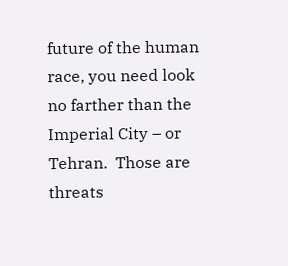future of the human race, you need look no farther than the Imperial City – or Tehran.  Those are threats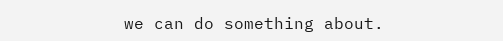we can do something about.